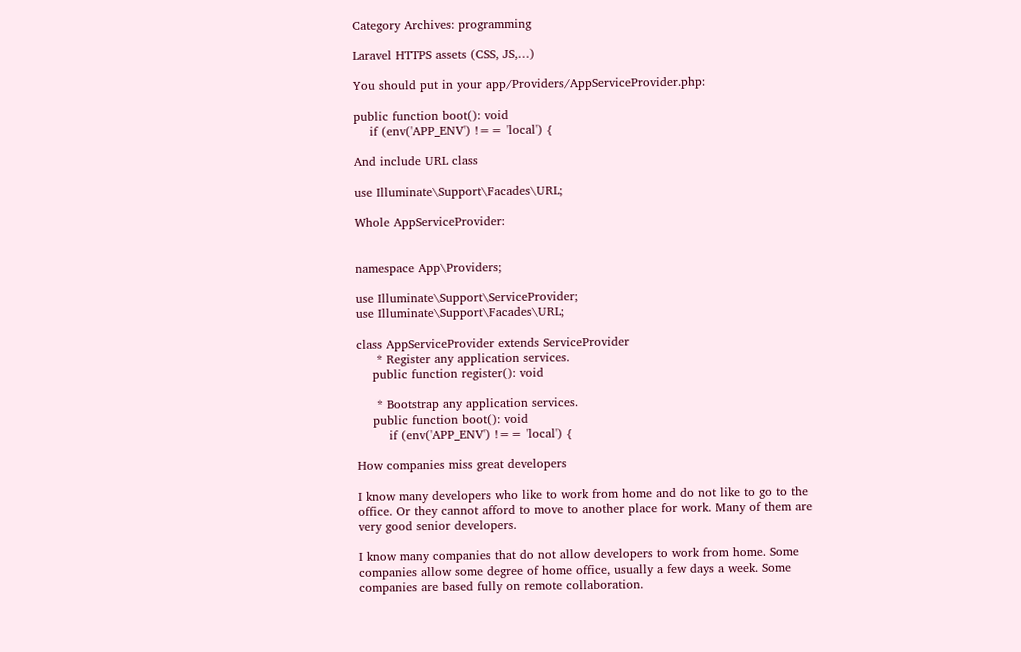Category Archives: programming

Laravel HTTPS assets (CSS, JS,…)

You should put in your app/Providers/AppServiceProvider.php:

public function boot(): void
    if (env('APP_ENV') !== 'local') {

And include URL class

use Illuminate\Support\Facades\URL;

Whole AppServiceProvider:


namespace App\Providers;

use Illuminate\Support\ServiceProvider;
use Illuminate\Support\Facades\URL;

class AppServiceProvider extends ServiceProvider
     * Register any application services.
    public function register(): void

     * Bootstrap any application services.
    public function boot(): void
        if (env('APP_ENV') !== 'local') {

How companies miss great developers

I know many developers who like to work from home and do not like to go to the office. Or they cannot afford to move to another place for work. Many of them are very good senior developers.

I know many companies that do not allow developers to work from home. Some companies allow some degree of home office, usually a few days a week. Some companies are based fully on remote collaboration.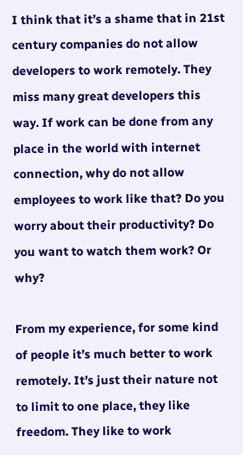I think that it’s a shame that in 21st century companies do not allow developers to work remotely. They miss many great developers this way. If work can be done from any place in the world with internet connection, why do not allow employees to work like that? Do you worry about their productivity? Do you want to watch them work? Or why?

From my experience, for some kind of people it’s much better to work remotely. It’s just their nature not to limit to one place, they like freedom. They like to work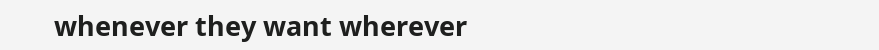whenever they want wherever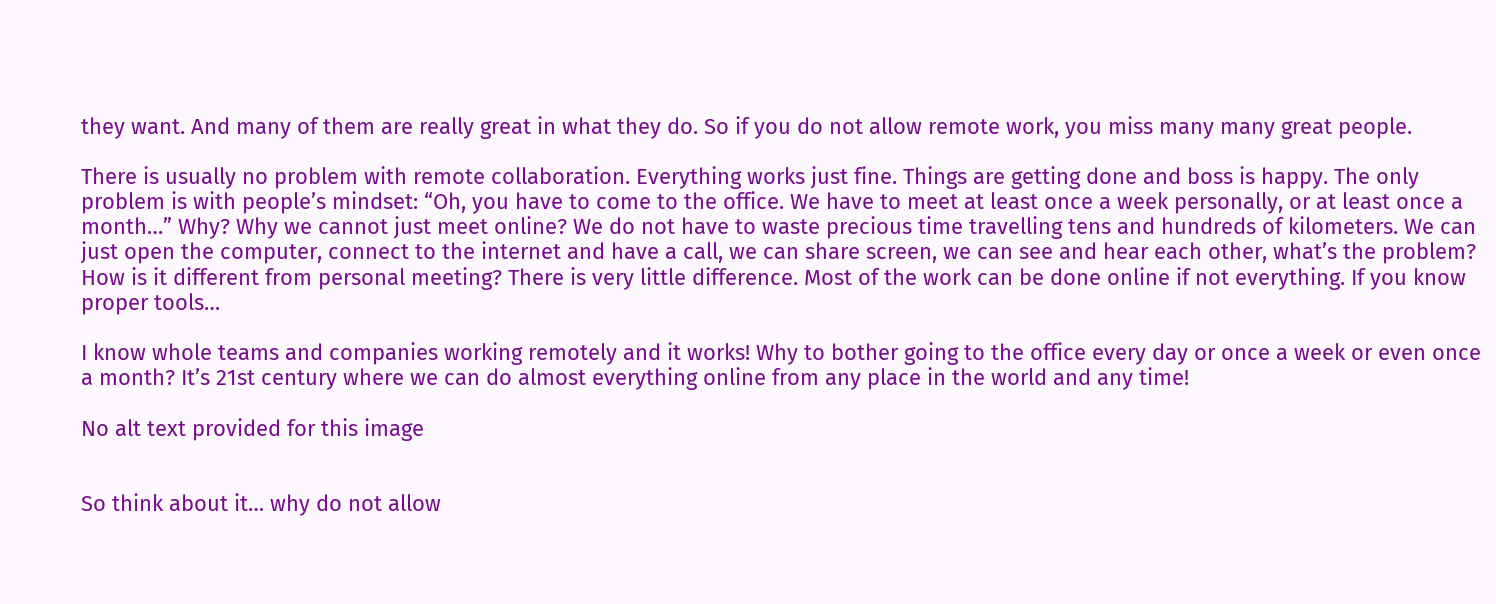they want. And many of them are really great in what they do. So if you do not allow remote work, you miss many many great people.

There is usually no problem with remote collaboration. Everything works just fine. Things are getting done and boss is happy. The only problem is with people’s mindset: “Oh, you have to come to the office. We have to meet at least once a week personally, or at least once a month…” Why? Why we cannot just meet online? We do not have to waste precious time travelling tens and hundreds of kilometers. We can just open the computer, connect to the internet and have a call, we can share screen, we can see and hear each other, what’s the problem? How is it different from personal meeting? There is very little difference. Most of the work can be done online if not everything. If you know proper tools…

I know whole teams and companies working remotely and it works! Why to bother going to the office every day or once a week or even once a month? It’s 21st century where we can do almost everything online from any place in the world and any time!

No alt text provided for this image


So think about it… why do not allow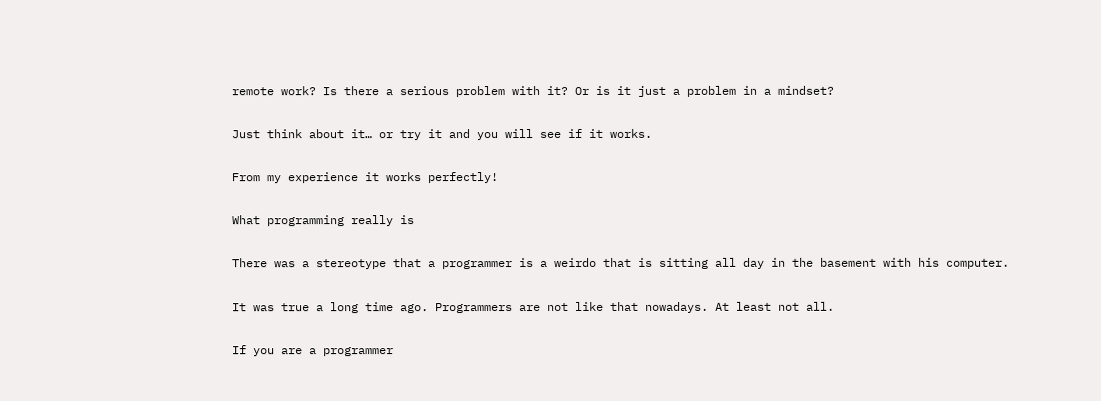remote work? Is there a serious problem with it? Or is it just a problem in a mindset?

Just think about it… or try it and you will see if it works.

From my experience it works perfectly!

What programming really is

There was a stereotype that a programmer is a weirdo that is sitting all day in the basement with his computer.

It was true a long time ago. Programmers are not like that nowadays. At least not all.

If you are a programmer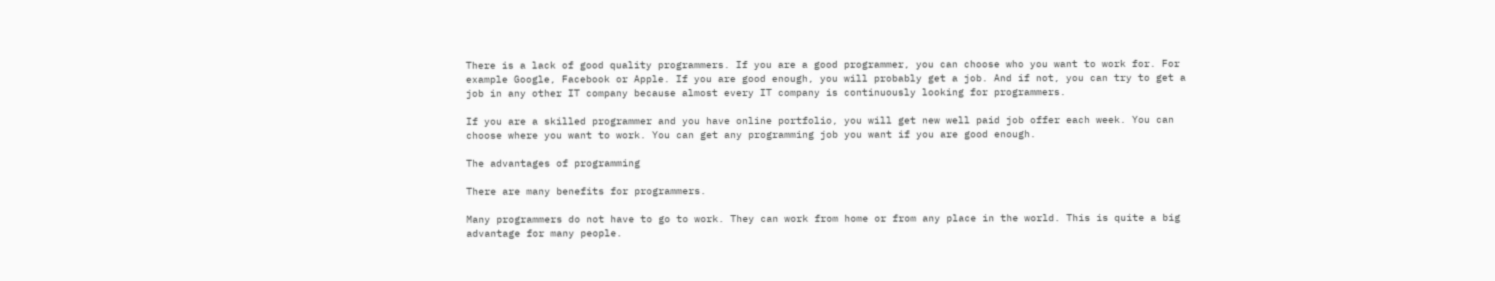There is a lack of good quality programmers. If you are a good programmer, you can choose who you want to work for. For example Google, Facebook or Apple. If you are good enough, you will probably get a job. And if not, you can try to get a job in any other IT company because almost every IT company is continuously looking for programmers.

If you are a skilled programmer and you have online portfolio, you will get new well paid job offer each week. You can choose where you want to work. You can get any programming job you want if you are good enough.

The advantages of programming

There are many benefits for programmers.

Many programmers do not have to go to work. They can work from home or from any place in the world. This is quite a big advantage for many people.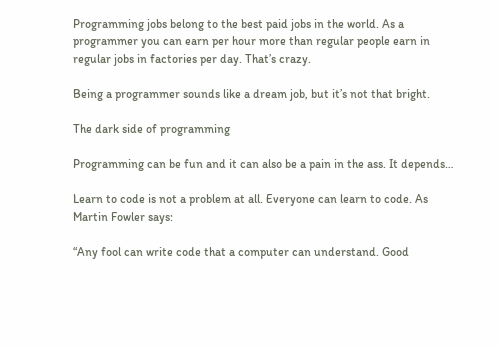Programming jobs belong to the best paid jobs in the world. As a programmer you can earn per hour more than regular people earn in regular jobs in factories per day. That’s crazy.

Being a programmer sounds like a dream job, but it’s not that bright.

The dark side of programming

Programming can be fun and it can also be a pain in the ass. It depends…

Learn to code is not a problem at all. Everyone can learn to code. As Martin Fowler says:

“Any fool can write code that a computer can understand. Good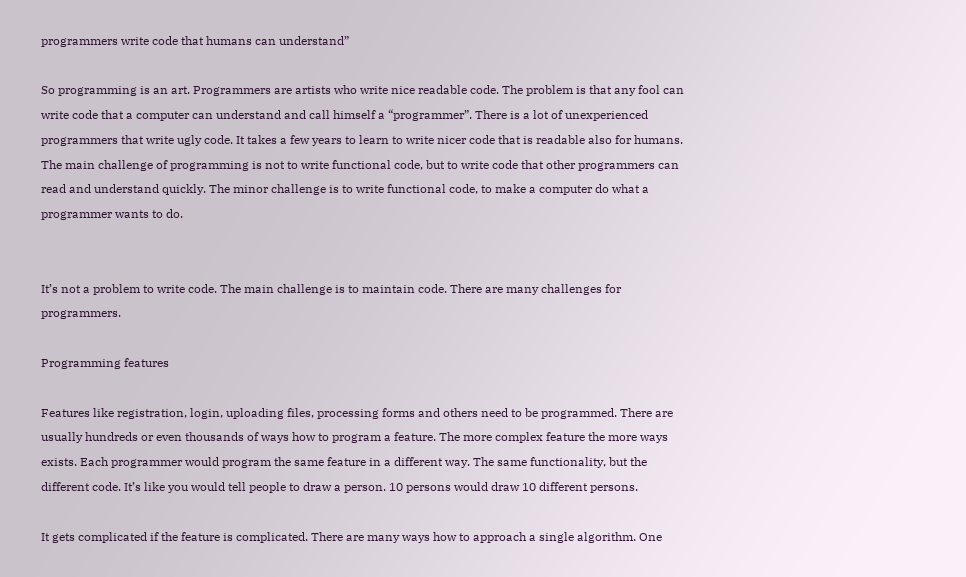programmers write code that humans can understand”

So programming is an art. Programmers are artists who write nice readable code. The problem is that any fool can write code that a computer can understand and call himself a “programmer”. There is a lot of unexperienced programmers that write ugly code. It takes a few years to learn to write nicer code that is readable also for humans. The main challenge of programming is not to write functional code, but to write code that other programmers can read and understand quickly. The minor challenge is to write functional code, to make a computer do what a programmer wants to do.


It’s not a problem to write code. The main challenge is to maintain code. There are many challenges for programmers.

Programming features

Features like registration, login, uploading files, processing forms and others need to be programmed. There are usually hundreds or even thousands of ways how to program a feature. The more complex feature the more ways exists. Each programmer would program the same feature in a different way. The same functionality, but the different code. It’s like you would tell people to draw a person. 10 persons would draw 10 different persons.

It gets complicated if the feature is complicated. There are many ways how to approach a single algorithm. One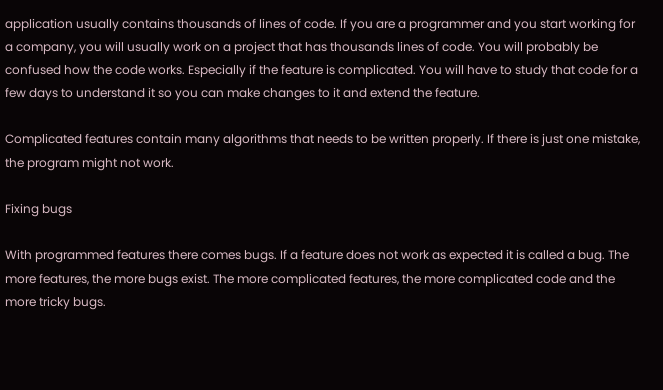application usually contains thousands of lines of code. If you are a programmer and you start working for a company, you will usually work on a project that has thousands lines of code. You will probably be confused how the code works. Especially if the feature is complicated. You will have to study that code for a few days to understand it so you can make changes to it and extend the feature.

Complicated features contain many algorithms that needs to be written properly. If there is just one mistake, the program might not work.

Fixing bugs

With programmed features there comes bugs. If a feature does not work as expected it is called a bug. The more features, the more bugs exist. The more complicated features, the more complicated code and the more tricky bugs.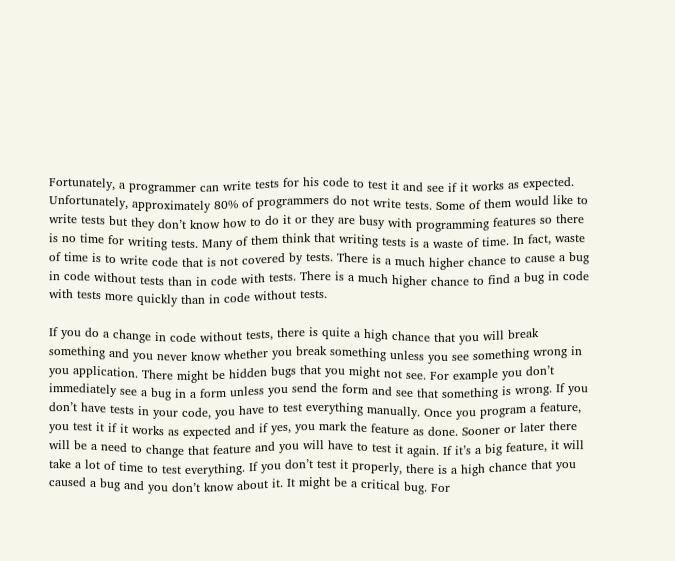Fortunately, a programmer can write tests for his code to test it and see if it works as expected. Unfortunately, approximately 80% of programmers do not write tests. Some of them would like to write tests but they don’t know how to do it or they are busy with programming features so there is no time for writing tests. Many of them think that writing tests is a waste of time. In fact, waste of time is to write code that is not covered by tests. There is a much higher chance to cause a bug in code without tests than in code with tests. There is a much higher chance to find a bug in code with tests more quickly than in code without tests.

If you do a change in code without tests, there is quite a high chance that you will break something and you never know whether you break something unless you see something wrong in you application. There might be hidden bugs that you might not see. For example you don’t immediately see a bug in a form unless you send the form and see that something is wrong. If you don’t have tests in your code, you have to test everything manually. Once you program a feature, you test it if it works as expected and if yes, you mark the feature as done. Sooner or later there will be a need to change that feature and you will have to test it again. If it’s a big feature, it will take a lot of time to test everything. If you don’t test it properly, there is a high chance that you caused a bug and you don’t know about it. It might be a critical bug. For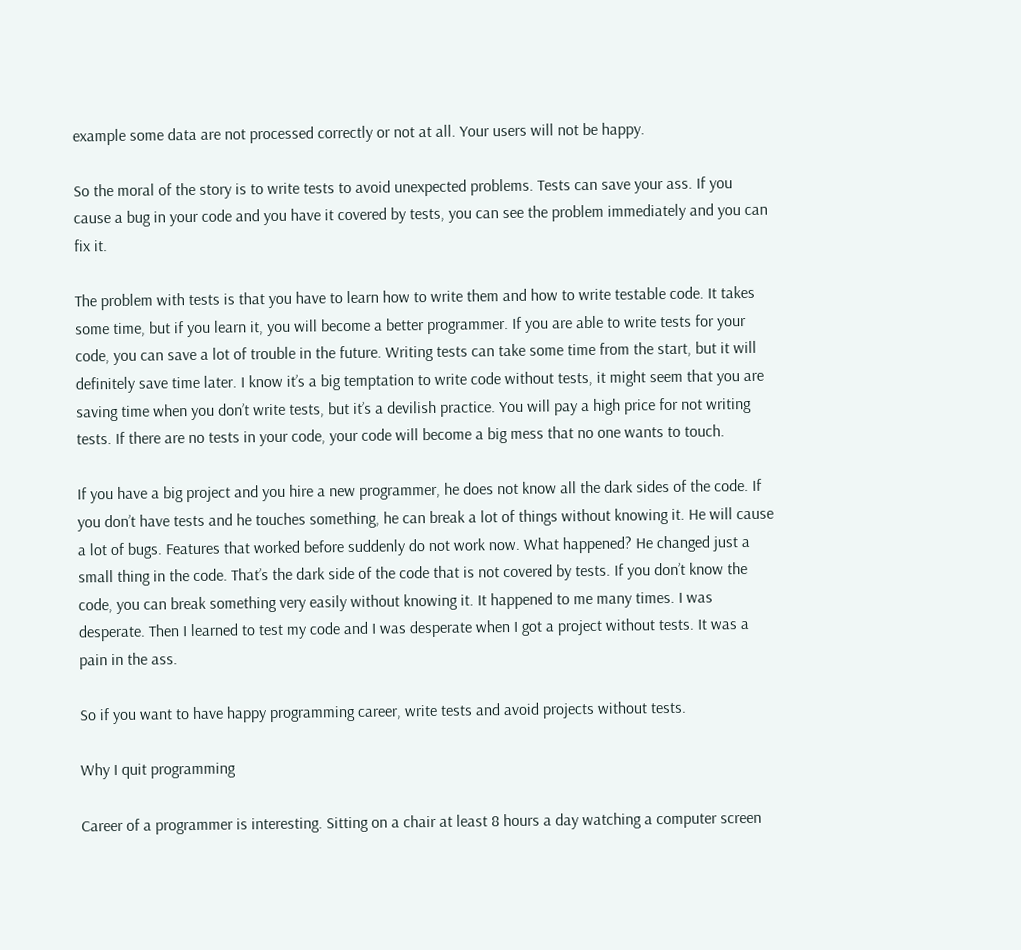example some data are not processed correctly or not at all. Your users will not be happy.

So the moral of the story is to write tests to avoid unexpected problems. Tests can save your ass. If you cause a bug in your code and you have it covered by tests, you can see the problem immediately and you can fix it.

The problem with tests is that you have to learn how to write them and how to write testable code. It takes some time, but if you learn it, you will become a better programmer. If you are able to write tests for your code, you can save a lot of trouble in the future. Writing tests can take some time from the start, but it will definitely save time later. I know it’s a big temptation to write code without tests, it might seem that you are saving time when you don’t write tests, but it’s a devilish practice. You will pay a high price for not writing tests. If there are no tests in your code, your code will become a big mess that no one wants to touch.

If you have a big project and you hire a new programmer, he does not know all the dark sides of the code. If you don’t have tests and he touches something, he can break a lot of things without knowing it. He will cause a lot of bugs. Features that worked before suddenly do not work now. What happened? He changed just a small thing in the code. That’s the dark side of the code that is not covered by tests. If you don’t know the code, you can break something very easily without knowing it. It happened to me many times. I was desperate. Then I learned to test my code and I was desperate when I got a project without tests. It was a pain in the ass.

So if you want to have happy programming career, write tests and avoid projects without tests.

Why I quit programming

Career of a programmer is interesting. Sitting on a chair at least 8 hours a day watching a computer screen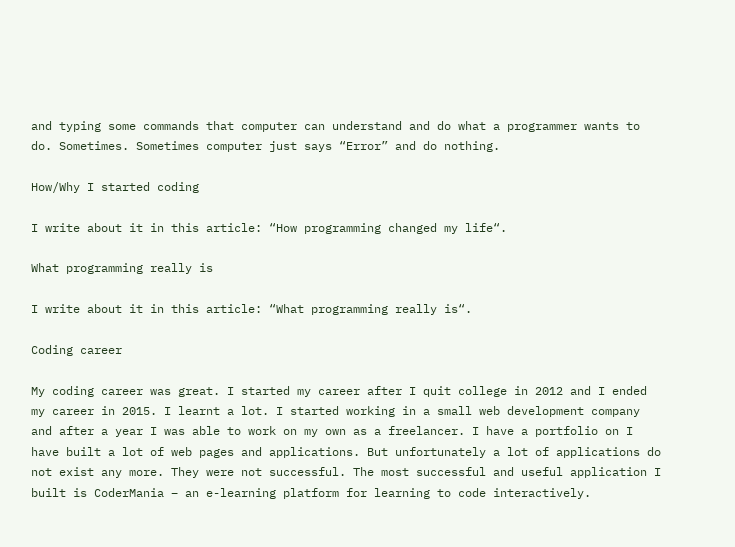and typing some commands that computer can understand and do what a programmer wants to do. Sometimes. Sometimes computer just says “Error” and do nothing.

How/Why I started coding

I write about it in this article: “How programming changed my life“.

What programming really is

I write about it in this article: “What programming really is“.

Coding career

My coding career was great. I started my career after I quit college in 2012 and I ended my career in 2015. I learnt a lot. I started working in a small web development company and after a year I was able to work on my own as a freelancer. I have a portfolio on I have built a lot of web pages and applications. But unfortunately a lot of applications do not exist any more. They were not successful. The most successful and useful application I built is CoderMania – an e-learning platform for learning to code interactively.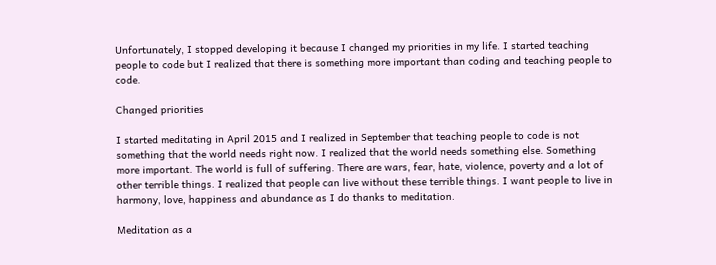Unfortunately, I stopped developing it because I changed my priorities in my life. I started teaching people to code but I realized that there is something more important than coding and teaching people to code.

Changed priorities

I started meditating in April 2015 and I realized in September that teaching people to code is not something that the world needs right now. I realized that the world needs something else. Something more important. The world is full of suffering. There are wars, fear, hate, violence, poverty and a lot of other terrible things. I realized that people can live without these terrible things. I want people to live in harmony, love, happiness and abundance as I do thanks to meditation.

Meditation as a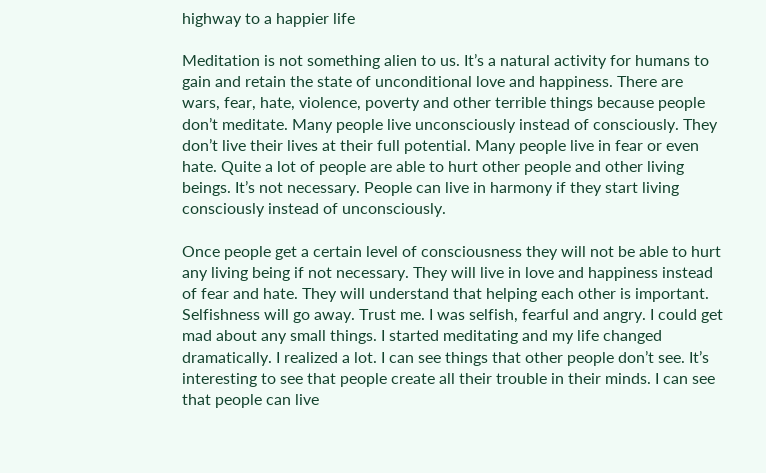highway to a happier life

Meditation is not something alien to us. It’s a natural activity for humans to gain and retain the state of unconditional love and happiness. There are wars, fear, hate, violence, poverty and other terrible things because people don’t meditate. Many people live unconsciously instead of consciously. They don’t live their lives at their full potential. Many people live in fear or even hate. Quite a lot of people are able to hurt other people and other living beings. It’s not necessary. People can live in harmony if they start living consciously instead of unconsciously.

Once people get a certain level of consciousness they will not be able to hurt any living being if not necessary. They will live in love and happiness instead of fear and hate. They will understand that helping each other is important. Selfishness will go away. Trust me. I was selfish, fearful and angry. I could get mad about any small things. I started meditating and my life changed dramatically. I realized a lot. I can see things that other people don’t see. It’s interesting to see that people create all their trouble in their minds. I can see that people can live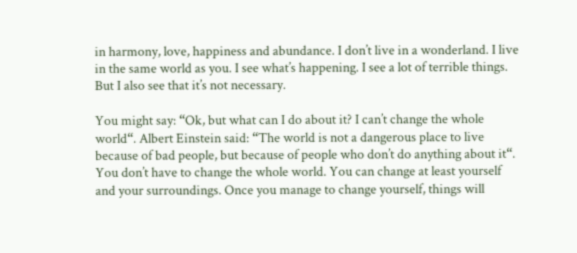in harmony, love, happiness and abundance. I don’t live in a wonderland. I live in the same world as you. I see what’s happening. I see a lot of terrible things. But I also see that it’s not necessary.

You might say: “Ok, but what can I do about it? I can’t change the whole world“. Albert Einstein said: “The world is not a dangerous place to live because of bad people, but because of people who don’t do anything about it“. You don’t have to change the whole world. You can change at least yourself and your surroundings. Once you manage to change yourself, things will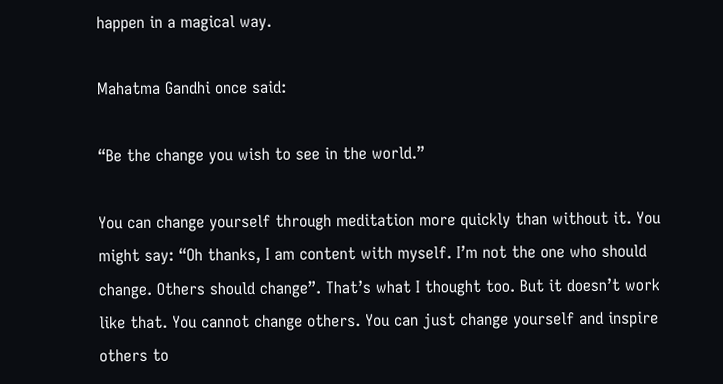happen in a magical way.

Mahatma Gandhi once said:

“Be the change you wish to see in the world.”

You can change yourself through meditation more quickly than without it. You might say: “Oh thanks, I am content with myself. I’m not the one who should change. Others should change”. That’s what I thought too. But it doesn’t work like that. You cannot change others. You can just change yourself and inspire others to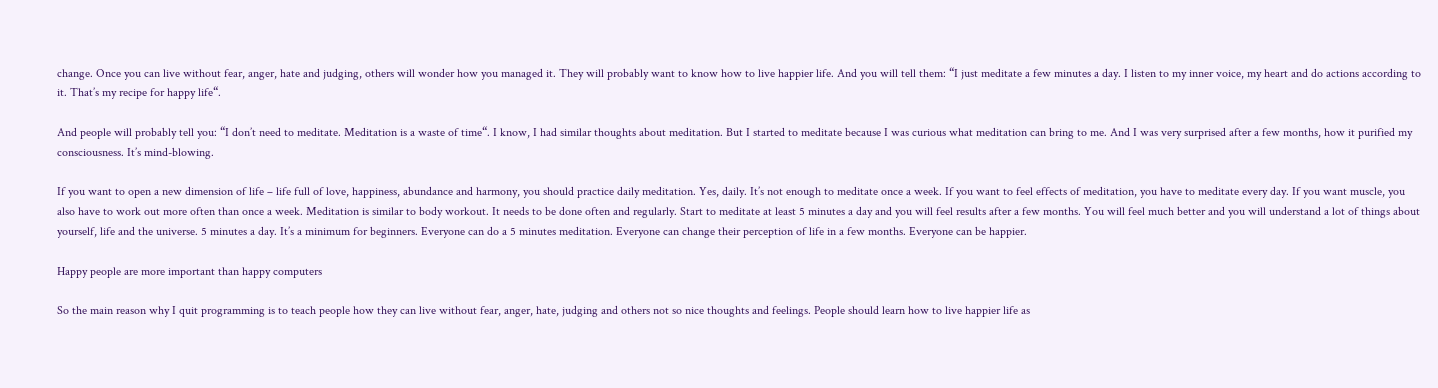change. Once you can live without fear, anger, hate and judging, others will wonder how you managed it. They will probably want to know how to live happier life. And you will tell them: “I just meditate a few minutes a day. I listen to my inner voice, my heart and do actions according to it. That’s my recipe for happy life“.

And people will probably tell you: “I don’t need to meditate. Meditation is a waste of time“. I know, I had similar thoughts about meditation. But I started to meditate because I was curious what meditation can bring to me. And I was very surprised after a few months, how it purified my consciousness. It’s mind-blowing.

If you want to open a new dimension of life – life full of love, happiness, abundance and harmony, you should practice daily meditation. Yes, daily. It’s not enough to meditate once a week. If you want to feel effects of meditation, you have to meditate every day. If you want muscle, you also have to work out more often than once a week. Meditation is similar to body workout. It needs to be done often and regularly. Start to meditate at least 5 minutes a day and you will feel results after a few months. You will feel much better and you will understand a lot of things about yourself, life and the universe. 5 minutes a day. It’s a minimum for beginners. Everyone can do a 5 minutes meditation. Everyone can change their perception of life in a few months. Everyone can be happier.

Happy people are more important than happy computers

So the main reason why I quit programming is to teach people how they can live without fear, anger, hate, judging and others not so nice thoughts and feelings. People should learn how to live happier life as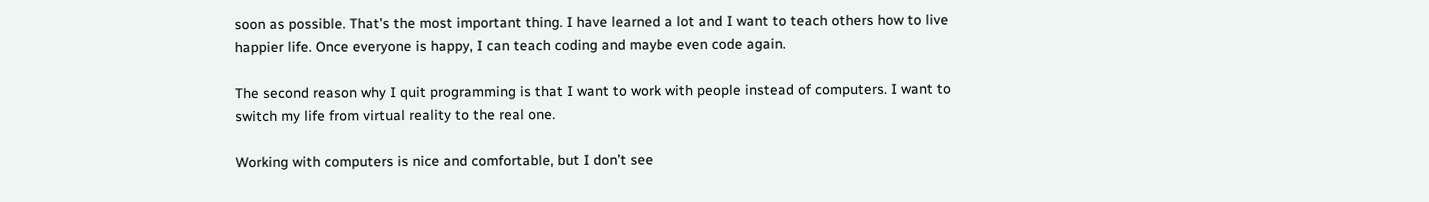soon as possible. That’s the most important thing. I have learned a lot and I want to teach others how to live happier life. Once everyone is happy, I can teach coding and maybe even code again.

The second reason why I quit programming is that I want to work with people instead of computers. I want to switch my life from virtual reality to the real one.

Working with computers is nice and comfortable, but I don’t see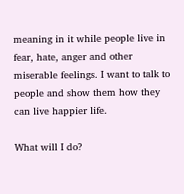meaning in it while people live in fear, hate, anger and other miserable feelings. I want to talk to people and show them how they can live happier life.

What will I do?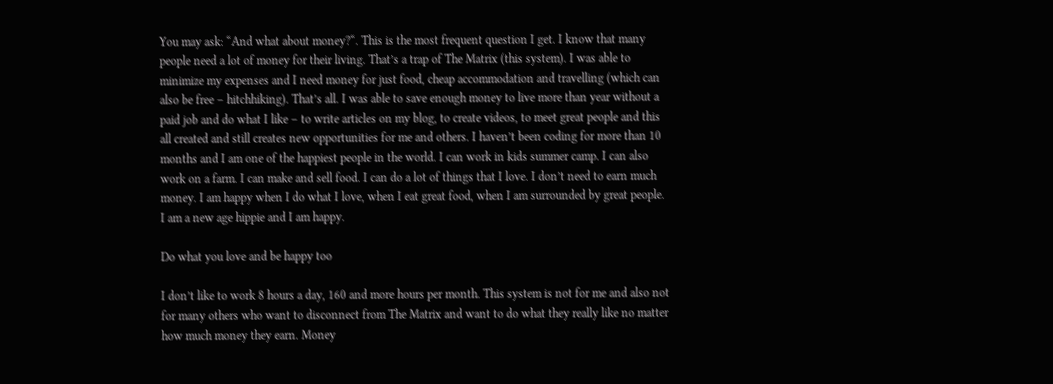You may ask: “And what about money?“. This is the most frequent question I get. I know that many people need a lot of money for their living. That’s a trap of The Matrix (this system). I was able to minimize my expenses and I need money for just food, cheap accommodation and travelling (which can also be free – hitchhiking). That’s all. I was able to save enough money to live more than year without a paid job and do what I like – to write articles on my blog, to create videos, to meet great people and this all created and still creates new opportunities for me and others. I haven’t been coding for more than 10 months and I am one of the happiest people in the world. I can work in kids summer camp. I can also work on a farm. I can make and sell food. I can do a lot of things that I love. I don’t need to earn much money. I am happy when I do what I love, when I eat great food, when I am surrounded by great people. I am a new age hippie and I am happy.

Do what you love and be happy too

I don’t like to work 8 hours a day, 160 and more hours per month. This system is not for me and also not for many others who want to disconnect from The Matrix and want to do what they really like no matter how much money they earn. Money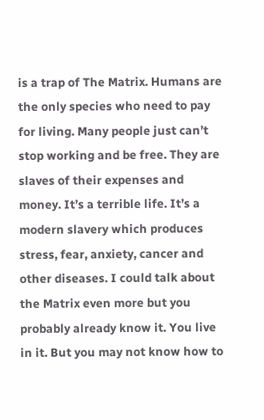is a trap of The Matrix. Humans are the only species who need to pay for living. Many people just can’t stop working and be free. They are slaves of their expenses and money. It’s a terrible life. It’s a modern slavery which produces stress, fear, anxiety, cancer and other diseases. I could talk about the Matrix even more but you probably already know it. You live in it. But you may not know how to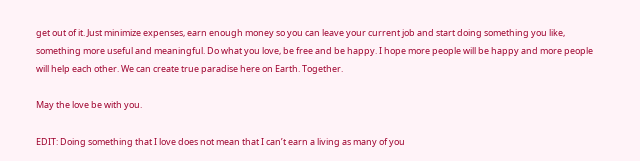get out of it. Just minimize expenses, earn enough money so you can leave your current job and start doing something you like, something more useful and meaningful. Do what you love, be free and be happy. I hope more people will be happy and more people will help each other. We can create true paradise here on Earth. Together.

May the love be with you.

EDIT: Doing something that I love does not mean that I can’t earn a living as many of you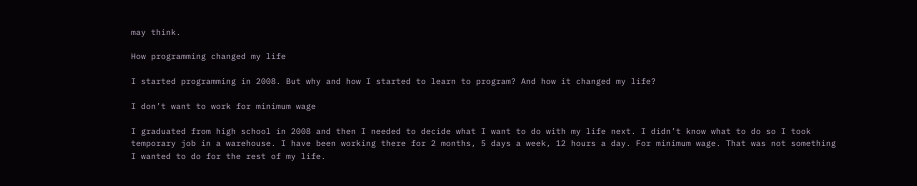may think.

How programming changed my life

I started programming in 2008. But why and how I started to learn to program? And how it changed my life?

I don’t want to work for minimum wage

I graduated from high school in 2008 and then I needed to decide what I want to do with my life next. I didn’t know what to do so I took temporary job in a warehouse. I have been working there for 2 months, 5 days a week, 12 hours a day. For minimum wage. That was not something I wanted to do for the rest of my life.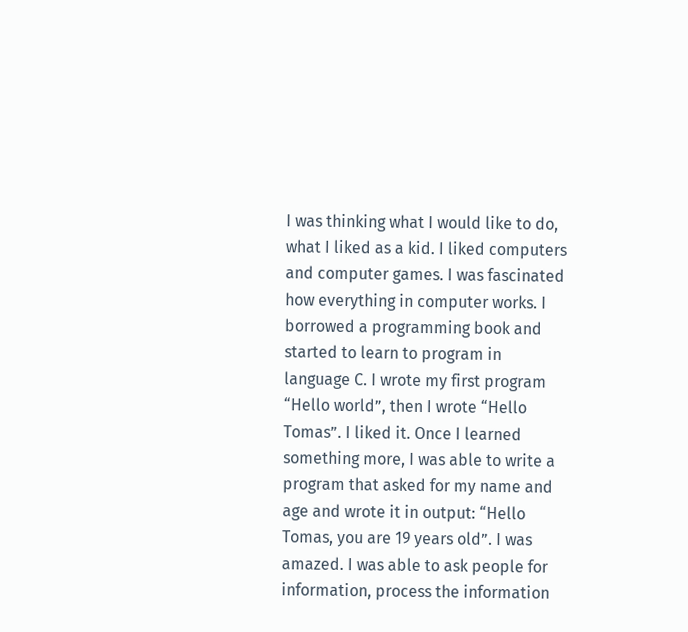I was thinking what I would like to do, what I liked as a kid. I liked computers and computer games. I was fascinated how everything in computer works. I borrowed a programming book and started to learn to program in language C. I wrote my first program “Hello world”, then I wrote “Hello Tomas”. I liked it. Once I learned something more, I was able to write a program that asked for my name and age and wrote it in output: “Hello Tomas, you are 19 years old”. I was amazed. I was able to ask people for information, process the information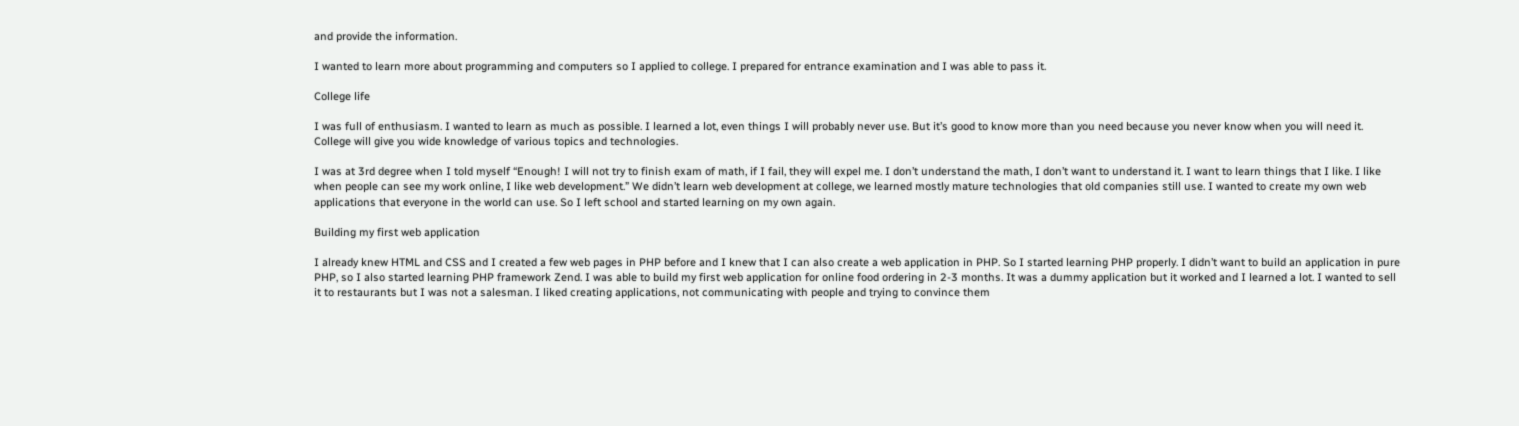and provide the information.

I wanted to learn more about programming and computers so I applied to college. I prepared for entrance examination and I was able to pass it.

College life

I was full of enthusiasm. I wanted to learn as much as possible. I learned a lot, even things I will probably never use. But it’s good to know more than you need because you never know when you will need it. College will give you wide knowledge of various topics and technologies.

I was at 3rd degree when I told myself “Enough! I will not try to finish exam of math, if I fail, they will expel me. I don’t understand the math, I don’t want to understand it. I want to learn things that I like. I like when people can see my work online, I like web development.” We didn’t learn web development at college, we learned mostly mature technologies that old companies still use. I wanted to create my own web applications that everyone in the world can use. So I left school and started learning on my own again.

Building my first web application

I already knew HTML and CSS and I created a few web pages in PHP before and I knew that I can also create a web application in PHP. So I started learning PHP properly. I didn’t want to build an application in pure PHP, so I also started learning PHP framework Zend. I was able to build my first web application for online food ordering in 2-3 months. It was a dummy application but it worked and I learned a lot. I wanted to sell it to restaurants but I was not a salesman. I liked creating applications, not communicating with people and trying to convince them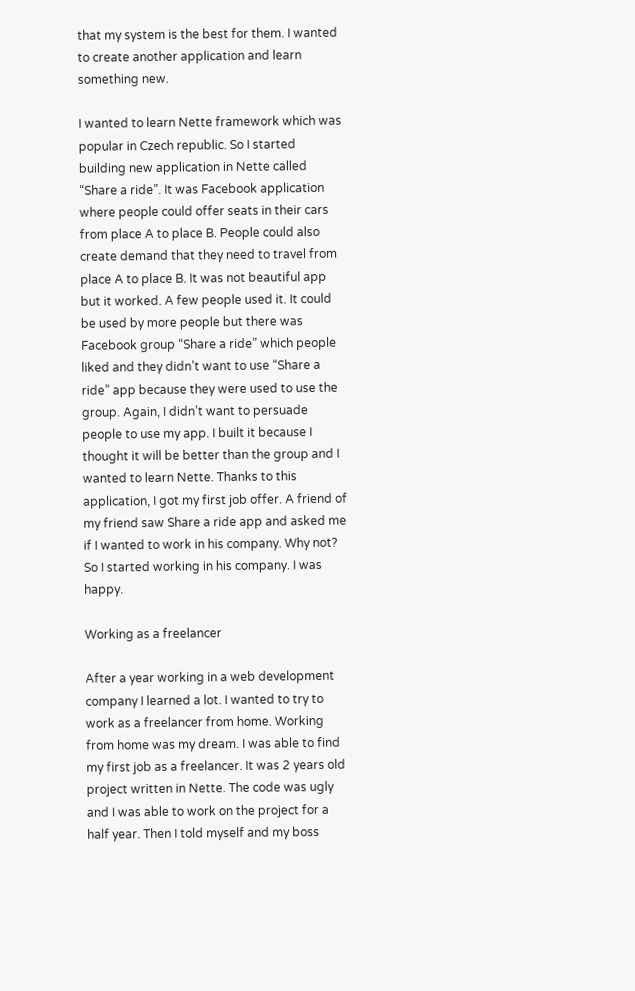that my system is the best for them. I wanted to create another application and learn something new.

I wanted to learn Nette framework which was popular in Czech republic. So I started building new application in Nette called “Share a ride”. It was Facebook application where people could offer seats in their cars from place A to place B. People could also create demand that they need to travel from place A to place B. It was not beautiful app but it worked. A few people used it. It could be used by more people but there was Facebook group “Share a ride” which people liked and they didn’t want to use “Share a ride” app because they were used to use the group. Again, I didn’t want to persuade people to use my app. I built it because I thought it will be better than the group and I wanted to learn Nette. Thanks to this application, I got my first job offer. A friend of my friend saw Share a ride app and asked me if I wanted to work in his company. Why not? So I started working in his company. I was happy.

Working as a freelancer

After a year working in a web development company I learned a lot. I wanted to try to work as a freelancer from home. Working from home was my dream. I was able to find my first job as a freelancer. It was 2 years old project written in Nette. The code was ugly and I was able to work on the project for a half year. Then I told myself and my boss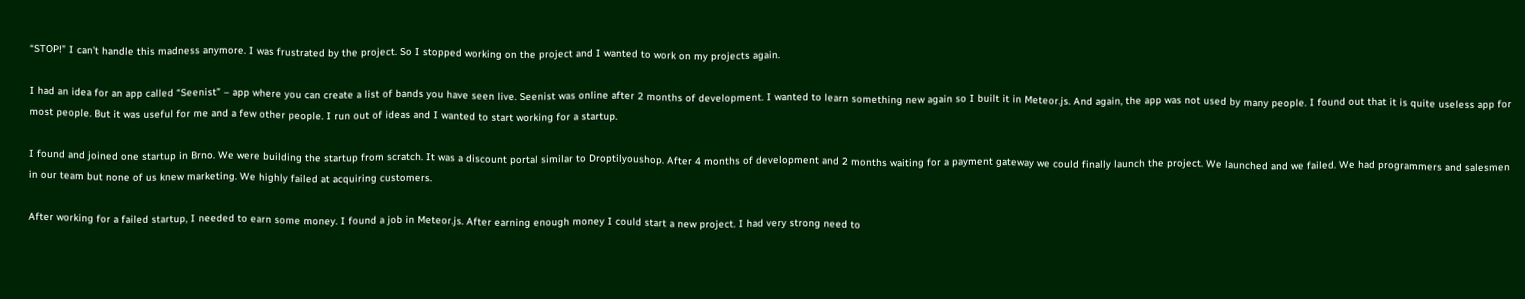“STOP!” I can’t handle this madness anymore. I was frustrated by the project. So I stopped working on the project and I wanted to work on my projects again.

I had an idea for an app called “Seenist” – app where you can create a list of bands you have seen live. Seenist was online after 2 months of development. I wanted to learn something new again so I built it in Meteor.js. And again, the app was not used by many people. I found out that it is quite useless app for most people. But it was useful for me and a few other people. I run out of ideas and I wanted to start working for a startup.

I found and joined one startup in Brno. We were building the startup from scratch. It was a discount portal similar to Droptilyoushop. After 4 months of development and 2 months waiting for a payment gateway we could finally launch the project. We launched and we failed. We had programmers and salesmen in our team but none of us knew marketing. We highly failed at acquiring customers.

After working for a failed startup, I needed to earn some money. I found a job in Meteor.js. After earning enough money I could start a new project. I had very strong need to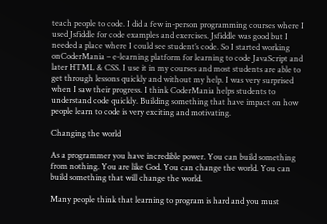teach people to code. I did a few in-person programming courses where I used Jsfiddle for code examples and exercises. Jsfiddle was good but I needed a place where I could see student’s code. So I started working onCoderMania – e-learning platform for learning to code JavaScript and later HTML & CSS. I use it in my courses and most students are able to get through lessons quickly and without my help. I was very surprised when I saw their progress. I think CoderMania helps students to understand code quickly. Building something that have impact on how people learn to code is very exciting and motivating.

Changing the world

As a programmer you have incredible power. You can build something from nothing. You are like God. You can change the world. You can build something that will change the world.

Many people think that learning to program is hard and you must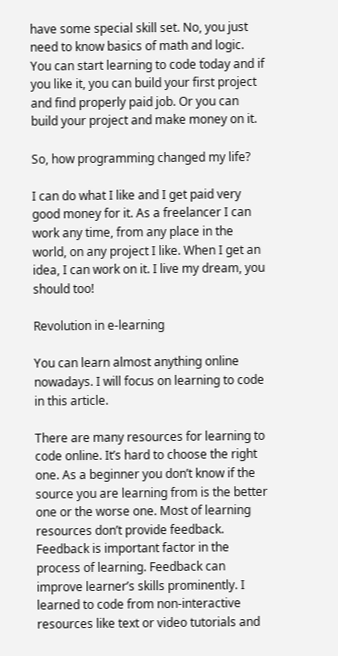have some special skill set. No, you just need to know basics of math and logic. You can start learning to code today and if you like it, you can build your first project and find properly paid job. Or you can build your project and make money on it.

So, how programming changed my life?

I can do what I like and I get paid very good money for it. As a freelancer I can work any time, from any place in the world, on any project I like. When I get an idea, I can work on it. I live my dream, you should too!

Revolution in e-learning

You can learn almost anything online nowadays. I will focus on learning to code in this article.

There are many resources for learning to code online. It’s hard to choose the right one. As a beginner you don’t know if the source you are learning from is the better one or the worse one. Most of learning resources don’t provide feedback. Feedback is important factor in the process of learning. Feedback can improve learner’s skills prominently. I learned to code from non-interactive resources like text or video tutorials and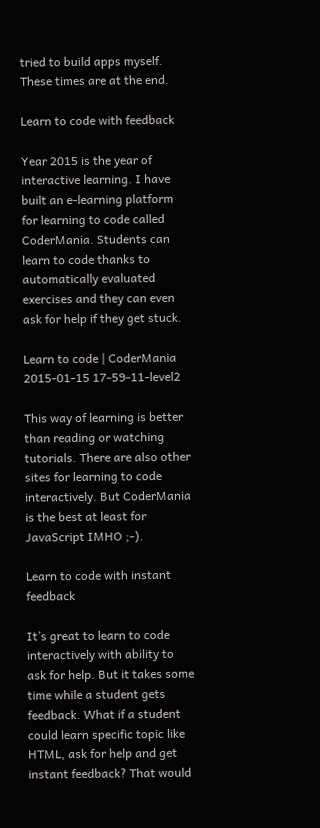tried to build apps myself. These times are at the end.

Learn to code with feedback

Year 2015 is the year of interactive learning. I have built an e-learning platform for learning to code called CoderMania. Students can learn to code thanks to automatically evaluated exercises and they can even ask for help if they get stuck.

Learn to code | CoderMania 2015-01-15 17-59-11-level2

This way of learning is better than reading or watching tutorials. There are also other sites for learning to code interactively. But CoderMania is the best at least for JavaScript IMHO ;-).

Learn to code with instant feedback

It’s great to learn to code interactively with ability to ask for help. But it takes some time while a student gets feedback. What if a student could learn specific topic like HTML, ask for help and get instant feedback? That would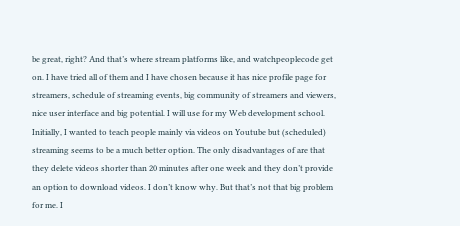be great, right? And that’s where stream platforms like, and watchpeoplecode get on. I have tried all of them and I have chosen because it has nice profile page for streamers, schedule of streaming events, big community of streamers and viewers, nice user interface and big potential. I will use for my Web development school. Initially, I wanted to teach people mainly via videos on Youtube but (scheduled) streaming seems to be a much better option. The only disadvantages of are that they delete videos shorter than 20 minutes after one week and they don’t provide an option to download videos. I don’t know why. But that’s not that big problem for me. I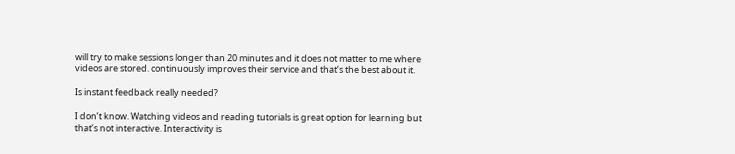will try to make sessions longer than 20 minutes and it does not matter to me where videos are stored. continuously improves their service and that’s the best about it.

Is instant feedback really needed?

I don’t know. Watching videos and reading tutorials is great option for learning but that’s not interactive. Interactivity is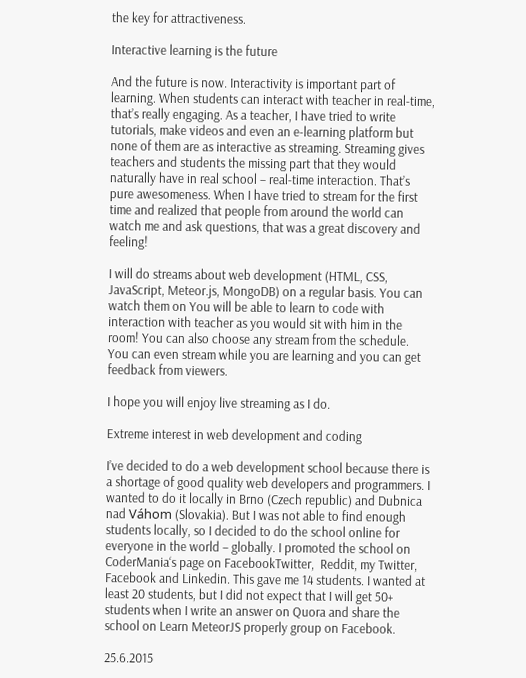the key for attractiveness.

Interactive learning is the future

And the future is now. Interactivity is important part of learning. When students can interact with teacher in real-time, that’s really engaging. As a teacher, I have tried to write tutorials, make videos and even an e-learning platform but none of them are as interactive as streaming. Streaming gives teachers and students the missing part that they would naturally have in real school – real-time interaction. That’s pure awesomeness. When I have tried to stream for the first time and realized that people from around the world can watch me and ask questions, that was a great discovery and feeling!

I will do streams about web development (HTML, CSS, JavaScript, Meteor.js, MongoDB) on a regular basis. You can watch them on You will be able to learn to code with interaction with teacher as you would sit with him in the room! You can also choose any stream from the schedule. You can even stream while you are learning and you can get feedback from viewers.

I hope you will enjoy live streaming as I do.

Extreme interest in web development and coding

I’ve decided to do a web development school because there is a shortage of good quality web developers and programmers. I wanted to do it locally in Brno (Czech republic) and Dubnica nad Váhom (Slovakia). But I was not able to find enough students locally, so I decided to do the school online for everyone in the world – globally. I promoted the school on CoderMania‘s page on FacebookTwitter,  Reddit, my Twitter, Facebook and Linkedin. This gave me 14 students. I wanted at least 20 students, but I did not expect that I will get 50+ students when I write an answer on Quora and share the school on Learn MeteorJS properly group on Facebook.

25.6.2015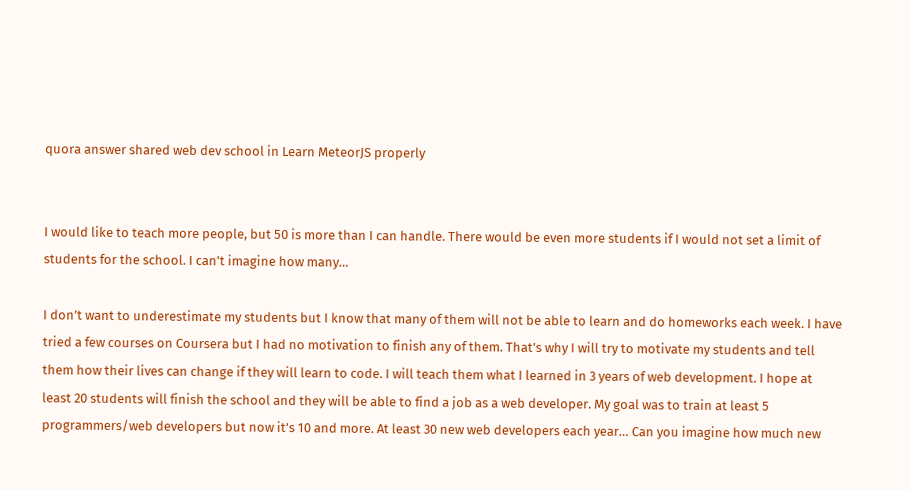quora answer shared web dev school in Learn MeteorJS properly


I would like to teach more people, but 50 is more than I can handle. There would be even more students if I would not set a limit of students for the school. I can’t imagine how many…

I don’t want to underestimate my students but I know that many of them will not be able to learn and do homeworks each week. I have tried a few courses on Coursera but I had no motivation to finish any of them. That’s why I will try to motivate my students and tell them how their lives can change if they will learn to code. I will teach them what I learned in 3 years of web development. I hope at least 20 students will finish the school and they will be able to find a job as a web developer. My goal was to train at least 5 programmers/web developers but now it’s 10 and more. At least 30 new web developers each year… Can you imagine how much new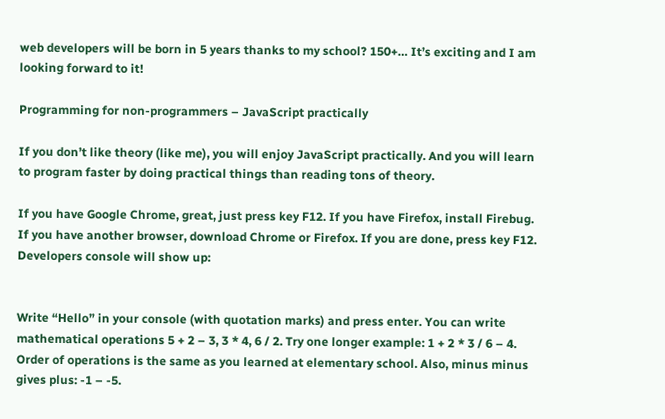web developers will be born in 5 years thanks to my school? 150+… It’s exciting and I am looking forward to it!

Programming for non-programmers – JavaScript practically

If you don’t like theory (like me), you will enjoy JavaScript practically. And you will learn to program faster by doing practical things than reading tons of theory.

If you have Google Chrome, great, just press key F12. If you have Firefox, install Firebug. If you have another browser, download Chrome or Firefox. If you are done, press key F12. Developers console will show up:


Write “Hello” in your console (with quotation marks) and press enter. You can write mathematical operations 5 + 2 – 3, 3 * 4, 6 / 2. Try one longer example: 1 + 2 * 3 / 6 – 4. Order of operations is the same as you learned at elementary school. Also, minus minus gives plus: -1 – -5.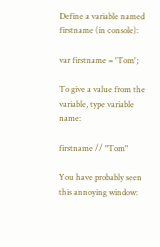Define a variable named firstname (in console):

var firstname = 'Tom';

To give a value from the variable, type variable name:

firstname // "Tom"

You have probably seen this annoying window: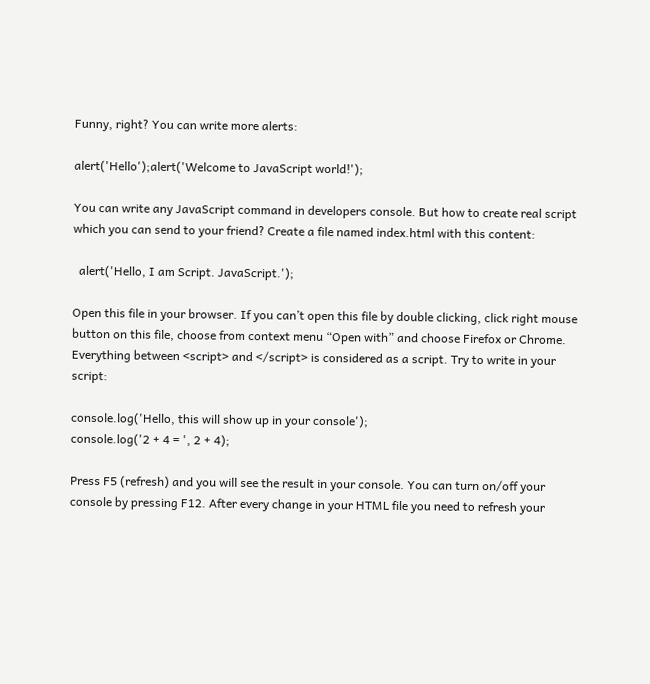Funny, right? You can write more alerts:

alert('Hello');alert('Welcome to JavaScript world!');

You can write any JavaScript command in developers console. But how to create real script which you can send to your friend? Create a file named index.html with this content:

  alert('Hello, I am Script. JavaScript.');

Open this file in your browser. If you can’t open this file by double clicking, click right mouse button on this file, choose from context menu “Open with” and choose Firefox or Chrome. Everything between <script> and </script> is considered as a script. Try to write in your script:

console.log('Hello, this will show up in your console');
console.log('2 + 4 = ', 2 + 4);

Press F5 (refresh) and you will see the result in your console. You can turn on/off your console by pressing F12. After every change in your HTML file you need to refresh your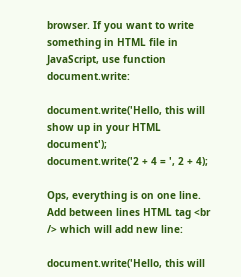browser. If you want to write something in HTML file in JavaScript, use function document.write:

document.write('Hello, this will show up in your HTML document');
document.write('2 + 4 = ', 2 + 4);

Ops, everything is on one line. Add between lines HTML tag <br /> which will add new line:

document.write('Hello, this will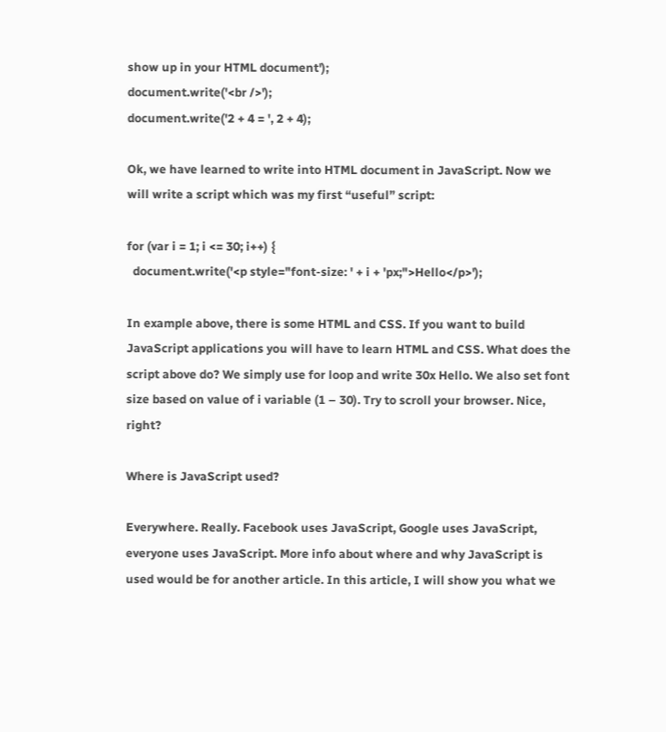show up in your HTML document');
document.write('<br />');
document.write('2 + 4 = ', 2 + 4);

Ok, we have learned to write into HTML document in JavaScript. Now we will write a script which was my first “useful” script:

for (var i = 1; i <= 30; i++) {
  document.write('<p style="font-size: ' + i + 'px;">Hello</p>');

In example above, there is some HTML and CSS. If you want to build JavaScript applications you will have to learn HTML and CSS. What does the script above do? We simply use for loop and write 30x Hello. We also set font size based on value of i variable (1 – 30). Try to scroll your browser. Nice, right?

Where is JavaScript used?

Everywhere. Really. Facebook uses JavaScript, Google uses JavaScript, everyone uses JavaScript. More info about where and why JavaScript is used would be for another article. In this article, I will show you what we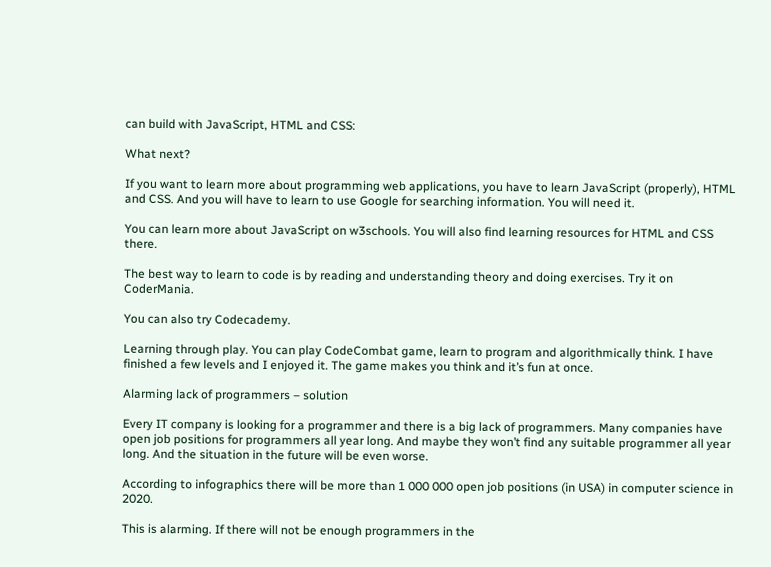can build with JavaScript, HTML and CSS:

What next?

If you want to learn more about programming web applications, you have to learn JavaScript (properly), HTML and CSS. And you will have to learn to use Google for searching information. You will need it.

You can learn more about JavaScript on w3schools. You will also find learning resources for HTML and CSS there.

The best way to learn to code is by reading and understanding theory and doing exercises. Try it on CoderMania.

You can also try Codecademy.

Learning through play. You can play CodeCombat game, learn to program and algorithmically think. I have finished a few levels and I enjoyed it. The game makes you think and it’s fun at once.

Alarming lack of programmers – solution

Every IT company is looking for a programmer and there is a big lack of programmers. Many companies have open job positions for programmers all year long. And maybe they won’t find any suitable programmer all year long. And the situation in the future will be even worse.

According to infographics there will be more than 1 000 000 open job positions (in USA) in computer science in 2020.

This is alarming. If there will not be enough programmers in the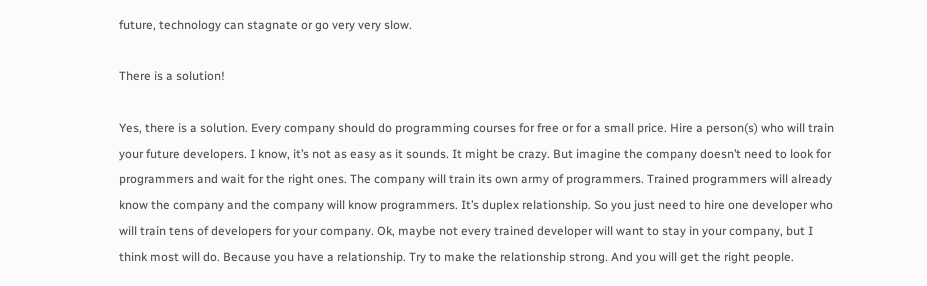future, technology can stagnate or go very very slow.

There is a solution!

Yes, there is a solution. Every company should do programming courses for free or for a small price. Hire a person(s) who will train your future developers. I know, it’s not as easy as it sounds. It might be crazy. But imagine the company doesn’t need to look for programmers and wait for the right ones. The company will train its own army of programmers. Trained programmers will already know the company and the company will know programmers. It’s duplex relationship. So you just need to hire one developer who will train tens of developers for your company. Ok, maybe not every trained developer will want to stay in your company, but I think most will do. Because you have a relationship. Try to make the relationship strong. And you will get the right people.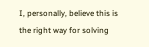I, personally, believe this is the right way for solving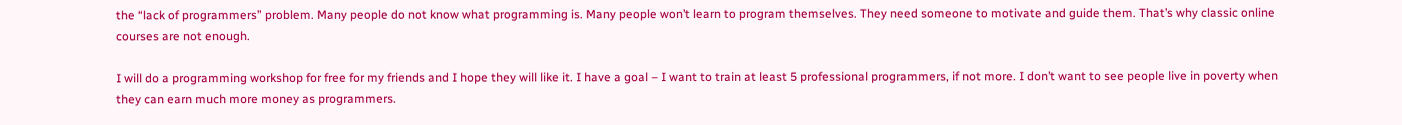the “lack of programmers” problem. Many people do not know what programming is. Many people won’t learn to program themselves. They need someone to motivate and guide them. That’s why classic online courses are not enough.

I will do a programming workshop for free for my friends and I hope they will like it. I have a goal – I want to train at least 5 professional programmers, if not more. I don’t want to see people live in poverty when they can earn much more money as programmers.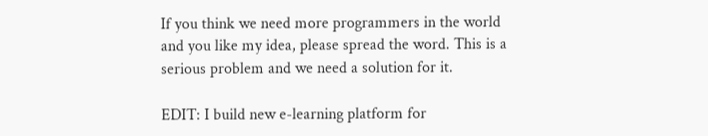If you think we need more programmers in the world and you like my idea, please spread the word. This is a serious problem and we need a solution for it.

EDIT: I build new e-learning platform for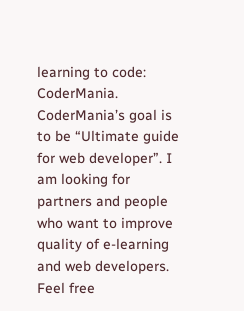learning to code: CoderMania. CoderMania’s goal is to be “Ultimate guide for web developer”. I am looking for partners and people who want to improve quality of e-learning and web developers. Feel free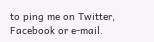to ping me on Twitter, Facebook or e-mail.